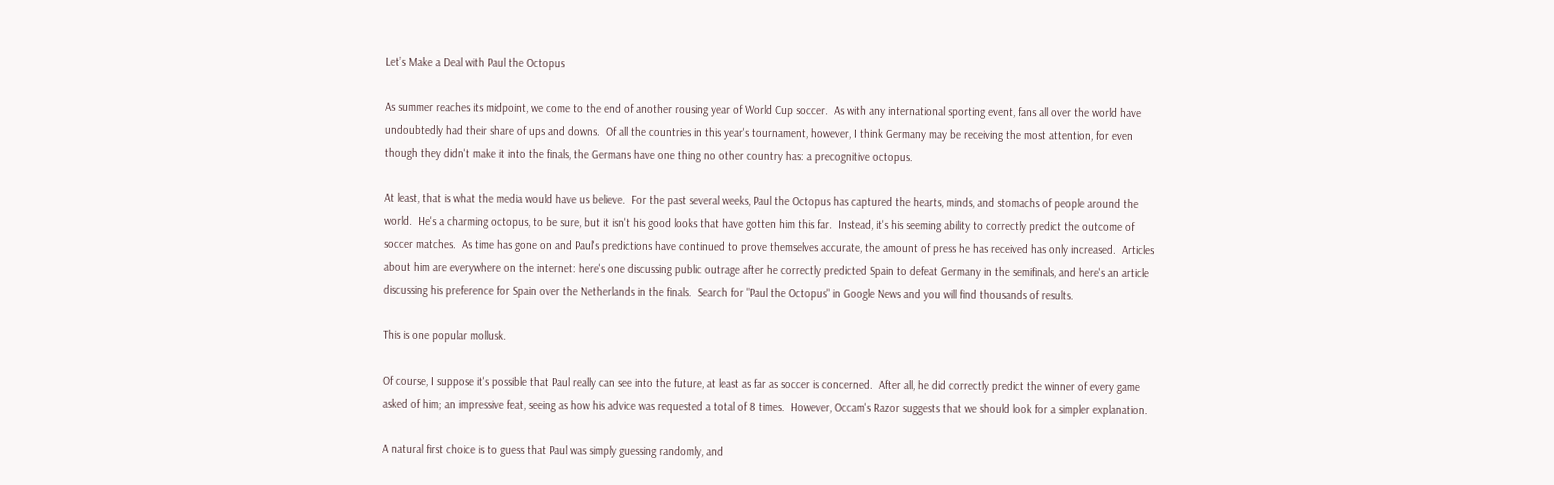Let’s Make a Deal with Paul the Octopus

As summer reaches its midpoint, we come to the end of another rousing year of World Cup soccer.  As with any international sporting event, fans all over the world have undoubtedly had their share of ups and downs.  Of all the countries in this year's tournament, however, I think Germany may be receiving the most attention, for even though they didn't make it into the finals, the Germans have one thing no other country has: a precognitive octopus.

At least, that is what the media would have us believe.  For the past several weeks, Paul the Octopus has captured the hearts, minds, and stomachs of people around the world.  He's a charming octopus, to be sure, but it isn't his good looks that have gotten him this far.  Instead, it's his seeming ability to correctly predict the outcome of soccer matches.  As time has gone on and Paul's predictions have continued to prove themselves accurate, the amount of press he has received has only increased.  Articles about him are everywhere on the internet: here's one discussing public outrage after he correctly predicted Spain to defeat Germany in the semifinals, and here's an article discussing his preference for Spain over the Netherlands in the finals.  Search for "Paul the Octopus" in Google News and you will find thousands of results.

This is one popular mollusk.

Of course, I suppose it's possible that Paul really can see into the future, at least as far as soccer is concerned.  After all, he did correctly predict the winner of every game asked of him; an impressive feat, seeing as how his advice was requested a total of 8 times.  However, Occam's Razor suggests that we should look for a simpler explanation.

A natural first choice is to guess that Paul was simply guessing randomly, and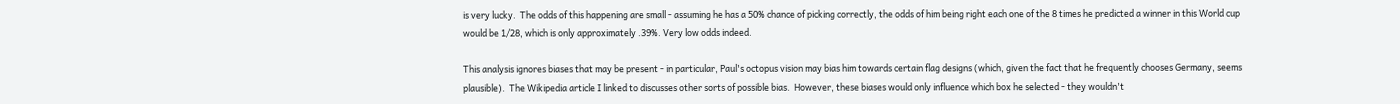is very lucky.  The odds of this happening are small - assuming he has a 50% chance of picking correctly, the odds of him being right each one of the 8 times he predicted a winner in this World cup would be 1/28, which is only approximately .39%. Very low odds indeed.

This analysis ignores biases that may be present - in particular, Paul's octopus vision may bias him towards certain flag designs (which, given the fact that he frequently chooses Germany, seems plausible).  The Wikipedia article I linked to discusses other sorts of possible bias.  However, these biases would only influence which box he selected - they wouldn't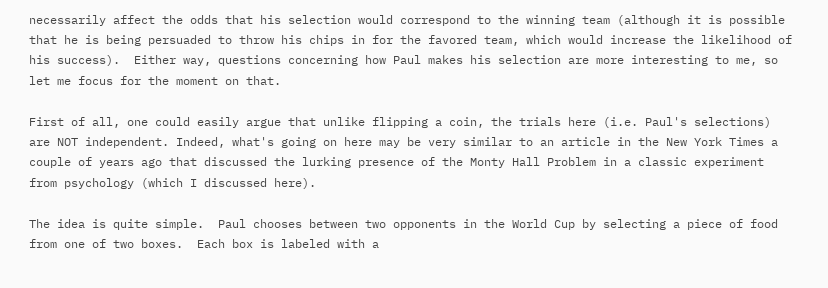necessarily affect the odds that his selection would correspond to the winning team (although it is possible that he is being persuaded to throw his chips in for the favored team, which would increase the likelihood of his success).  Either way, questions concerning how Paul makes his selection are more interesting to me, so let me focus for the moment on that.

First of all, one could easily argue that unlike flipping a coin, the trials here (i.e. Paul's selections) are NOT independent. Indeed, what's going on here may be very similar to an article in the New York Times a couple of years ago that discussed the lurking presence of the Monty Hall Problem in a classic experiment from psychology (which I discussed here).

The idea is quite simple.  Paul chooses between two opponents in the World Cup by selecting a piece of food from one of two boxes.  Each box is labeled with a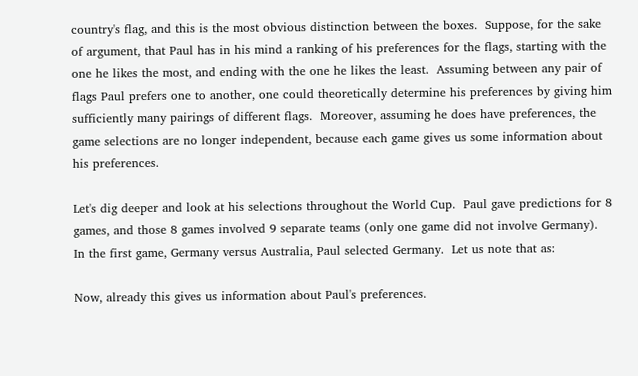country's flag, and this is the most obvious distinction between the boxes.  Suppose, for the sake of argument, that Paul has in his mind a ranking of his preferences for the flags, starting with the one he likes the most, and ending with the one he likes the least.  Assuming between any pair of flags Paul prefers one to another, one could theoretically determine his preferences by giving him sufficiently many pairings of different flags.  Moreover, assuming he does have preferences, the game selections are no longer independent, because each game gives us some information about his preferences.

Let's dig deeper and look at his selections throughout the World Cup.  Paul gave predictions for 8 games, and those 8 games involved 9 separate teams (only one game did not involve Germany).  In the first game, Germany versus Australia, Paul selected Germany.  Let us note that as:

Now, already this gives us information about Paul's preferences.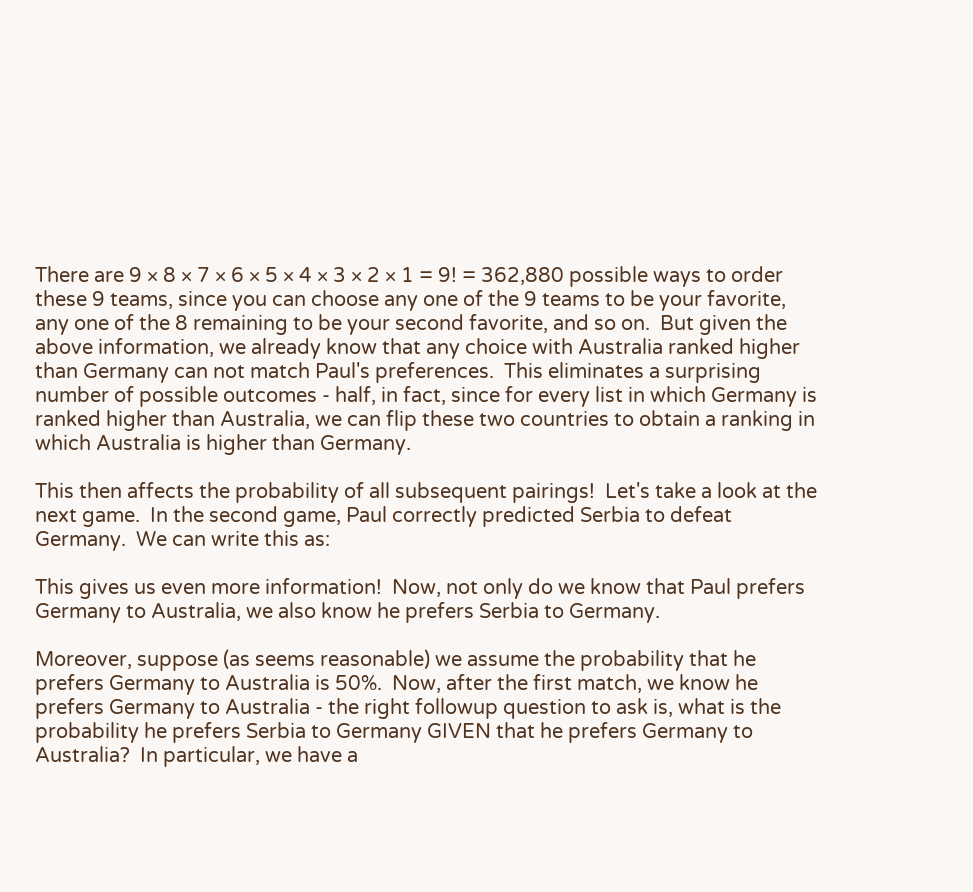There are 9 × 8 × 7 × 6 × 5 × 4 × 3 × 2 × 1 = 9! = 362,880 possible ways to order these 9 teams, since you can choose any one of the 9 teams to be your favorite, any one of the 8 remaining to be your second favorite, and so on.  But given the above information, we already know that any choice with Australia ranked higher than Germany can not match Paul's preferences.  This eliminates a surprising number of possible outcomes - half, in fact, since for every list in which Germany is ranked higher than Australia, we can flip these two countries to obtain a ranking in which Australia is higher than Germany.

This then affects the probability of all subsequent pairings!  Let's take a look at the next game.  In the second game, Paul correctly predicted Serbia to defeat Germany.  We can write this as:

This gives us even more information!  Now, not only do we know that Paul prefers Germany to Australia, we also know he prefers Serbia to Germany.

Moreover, suppose (as seems reasonable) we assume the probability that he prefers Germany to Australia is 50%.  Now, after the first match, we know he prefers Germany to Australia - the right followup question to ask is, what is the probability he prefers Serbia to Germany GIVEN that he prefers Germany to Australia?  In particular, we have a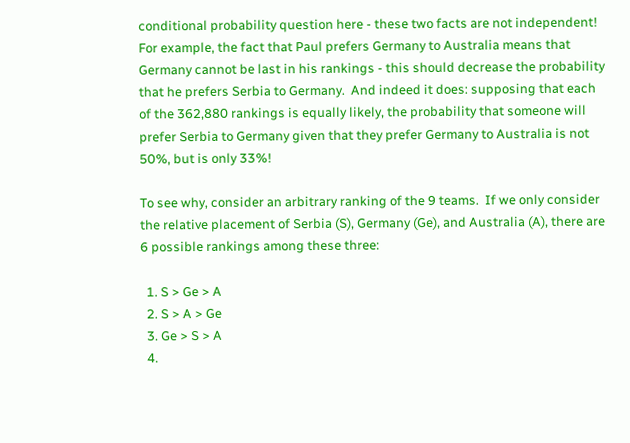conditional probability question here - these two facts are not independent!  For example, the fact that Paul prefers Germany to Australia means that Germany cannot be last in his rankings - this should decrease the probability that he prefers Serbia to Germany.  And indeed it does: supposing that each of the 362,880 rankings is equally likely, the probability that someone will prefer Serbia to Germany given that they prefer Germany to Australia is not 50%, but is only 33%!

To see why, consider an arbitrary ranking of the 9 teams.  If we only consider the relative placement of Serbia (S), Germany (Ge), and Australia (A), there are 6 possible rankings among these three:

  1. S > Ge > A
  2. S > A > Ge
  3. Ge > S > A
  4.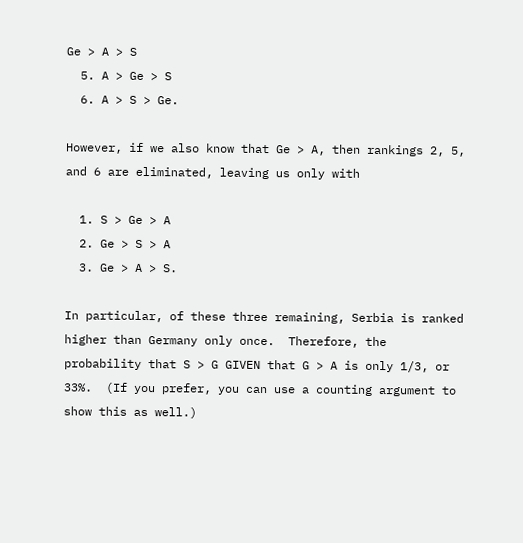Ge > A > S
  5. A > Ge > S
  6. A > S > Ge.

However, if we also know that Ge > A, then rankings 2, 5, and 6 are eliminated, leaving us only with

  1. S > Ge > A
  2. Ge > S > A
  3. Ge > A > S.

In particular, of these three remaining, Serbia is ranked higher than Germany only once.  Therefore, the probability that S > G GIVEN that G > A is only 1/3, or 33%.  (If you prefer, you can use a counting argument to show this as well.)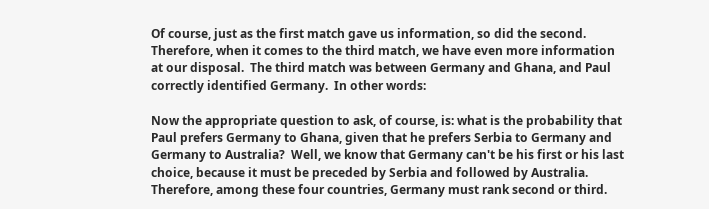Of course, just as the first match gave us information, so did the second.  Therefore, when it comes to the third match, we have even more information at our disposal.  The third match was between Germany and Ghana, and Paul correctly identified Germany.  In other words:

Now the appropriate question to ask, of course, is: what is the probability that Paul prefers Germany to Ghana, given that he prefers Serbia to Germany and Germany to Australia?  Well, we know that Germany can't be his first or his last choice, because it must be preceded by Serbia and followed by Australia.  Therefore, among these four countries, Germany must rank second or third.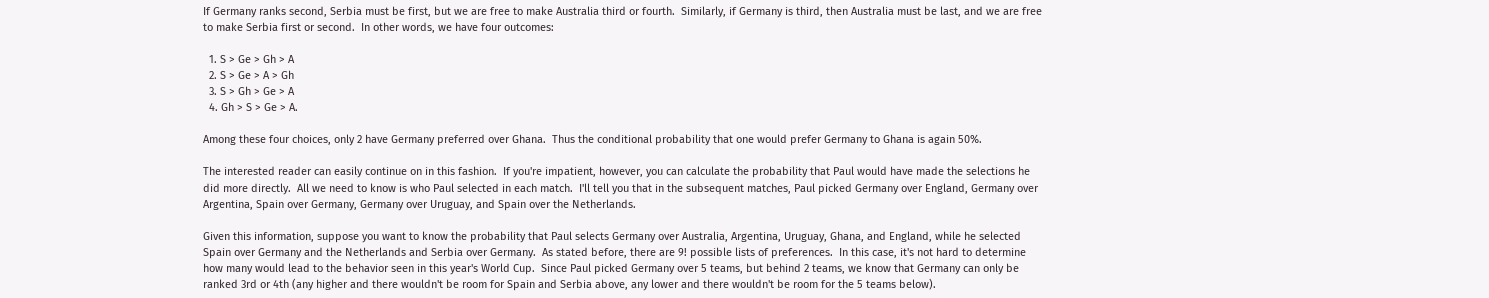If Germany ranks second, Serbia must be first, but we are free to make Australia third or fourth.  Similarly, if Germany is third, then Australia must be last, and we are free to make Serbia first or second.  In other words, we have four outcomes:

  1. S > Ge > Gh > A
  2. S > Ge > A > Gh
  3. S > Gh > Ge > A
  4. Gh > S > Ge > A.

Among these four choices, only 2 have Germany preferred over Ghana.  Thus the conditional probability that one would prefer Germany to Ghana is again 50%.

The interested reader can easily continue on in this fashion.  If you're impatient, however, you can calculate the probability that Paul would have made the selections he did more directly.  All we need to know is who Paul selected in each match.  I'll tell you that in the subsequent matches, Paul picked Germany over England, Germany over Argentina, Spain over Germany, Germany over Uruguay, and Spain over the Netherlands.

Given this information, suppose you want to know the probability that Paul selects Germany over Australia, Argentina, Uruguay, Ghana, and England, while he selected Spain over Germany and the Netherlands and Serbia over Germany.  As stated before, there are 9! possible lists of preferences.  In this case, it's not hard to determine how many would lead to the behavior seen in this year's World Cup.  Since Paul picked Germany over 5 teams, but behind 2 teams, we know that Germany can only be ranked 3rd or 4th (any higher and there wouldn't be room for Spain and Serbia above, any lower and there wouldn't be room for the 5 teams below).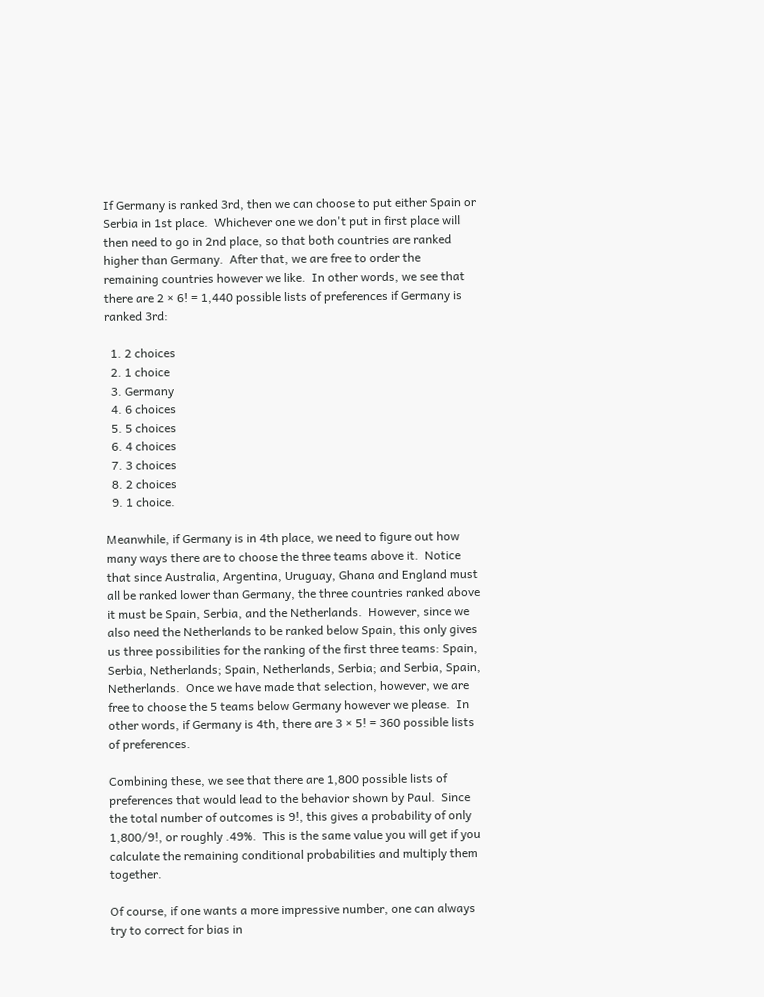If Germany is ranked 3rd, then we can choose to put either Spain or Serbia in 1st place.  Whichever one we don't put in first place will then need to go in 2nd place, so that both countries are ranked higher than Germany.  After that, we are free to order the remaining countries however we like.  In other words, we see that there are 2 × 6! = 1,440 possible lists of preferences if Germany is ranked 3rd:

  1. 2 choices
  2. 1 choice
  3. Germany
  4. 6 choices
  5. 5 choices
  6. 4 choices
  7. 3 choices
  8. 2 choices
  9. 1 choice.

Meanwhile, if Germany is in 4th place, we need to figure out how many ways there are to choose the three teams above it.  Notice that since Australia, Argentina, Uruguay, Ghana and England must all be ranked lower than Germany, the three countries ranked above it must be Spain, Serbia, and the Netherlands.  However, since we also need the Netherlands to be ranked below Spain, this only gives us three possibilities for the ranking of the first three teams: Spain, Serbia, Netherlands; Spain, Netherlands, Serbia; and Serbia, Spain, Netherlands.  Once we have made that selection, however, we are free to choose the 5 teams below Germany however we please.  In other words, if Germany is 4th, there are 3 × 5! = 360 possible lists of preferences.

Combining these, we see that there are 1,800 possible lists of preferences that would lead to the behavior shown by Paul.  Since the total number of outcomes is 9!, this gives a probability of only 1,800/9!, or roughly .49%.  This is the same value you will get if you calculate the remaining conditional probabilities and multiply them together.

Of course, if one wants a more impressive number, one can always try to correct for bias in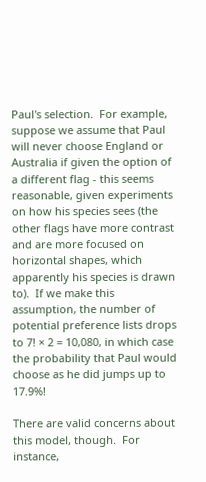Paul's selection.  For example, suppose we assume that Paul will never choose England or Australia if given the option of a different flag - this seems reasonable, given experiments on how his species sees (the other flags have more contrast and are more focused on horizontal shapes, which apparently his species is drawn to).  If we make this assumption, the number of potential preference lists drops to 7! × 2 = 10,080, in which case the probability that Paul would choose as he did jumps up to 17.9%!

There are valid concerns about this model, though.  For instance,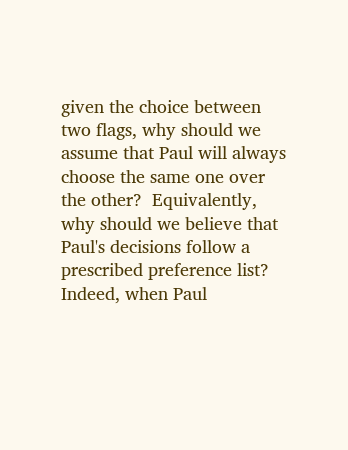given the choice between two flags, why should we assume that Paul will always choose the same one over the other?  Equivalently, why should we believe that Paul's decisions follow a prescribed preference list?  Indeed, when Paul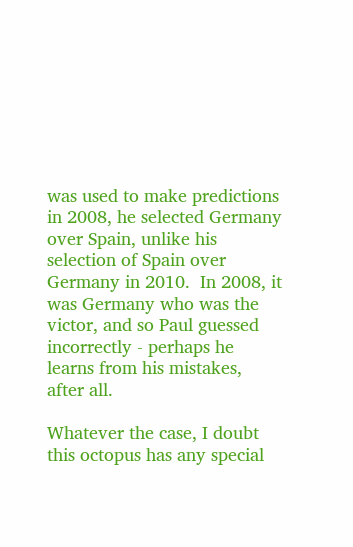was used to make predictions in 2008, he selected Germany over Spain, unlike his selection of Spain over Germany in 2010.  In 2008, it was Germany who was the victor, and so Paul guessed incorrectly - perhaps he learns from his mistakes, after all.

Whatever the case, I doubt this octopus has any special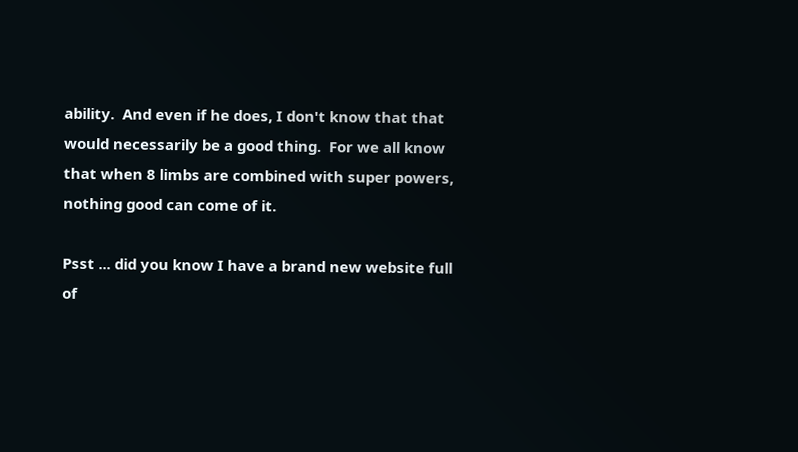ability.  And even if he does, I don't know that that would necessarily be a good thing.  For we all know that when 8 limbs are combined with super powers, nothing good can come of it.

Psst ... did you know I have a brand new website full of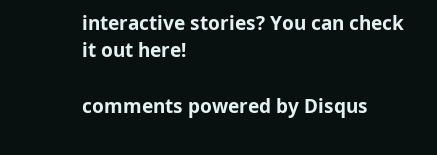interactive stories? You can check it out here!

comments powered by Disqus